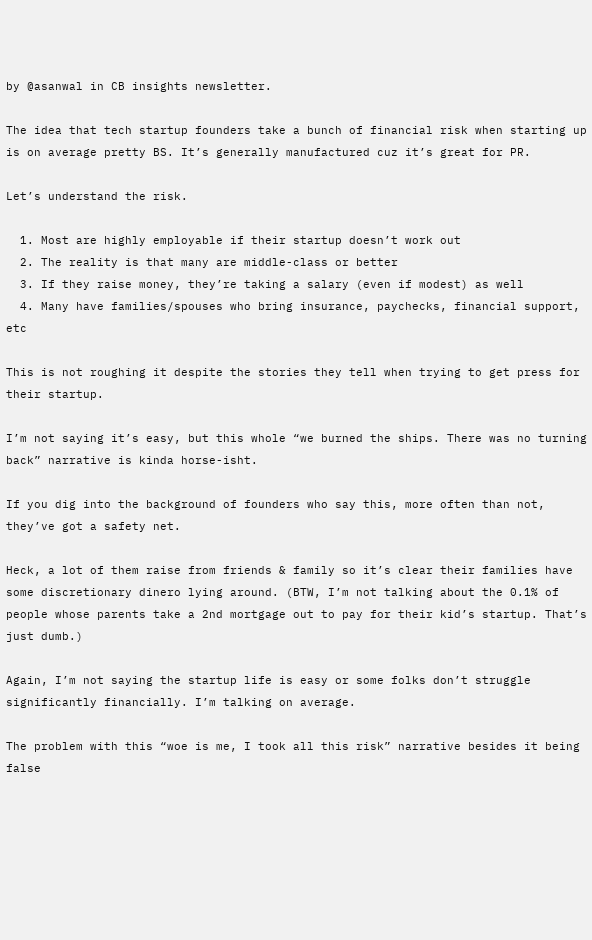by @asanwal in CB insights newsletter.

The idea that tech startup founders take a bunch of financial risk when starting up is on average pretty BS. It’s generally manufactured cuz it’s great for PR.

Let’s understand the risk.

  1. Most are highly employable if their startup doesn’t work out
  2. The reality is that many are middle-class or better
  3. If they raise money, they’re taking a salary (even if modest) as well
  4. Many have families/spouses who bring insurance, paychecks, financial support, etc

This is not roughing it despite the stories they tell when trying to get press for their startup.

I’m not saying it’s easy, but this whole “we burned the ships. There was no turning back” narrative is kinda horse-isht.

If you dig into the background of founders who say this, more often than not, they’ve got a safety net.

Heck, a lot of them raise from friends & family so it’s clear their families have some discretionary dinero lying around. (BTW, I’m not talking about the 0.1% of people whose parents take a 2nd mortgage out to pay for their kid’s startup. That’s just dumb.)

Again, I’m not saying the startup life is easy or some folks don’t struggle significantly financially. I’m talking on average.

The problem with this “woe is me, I took all this risk” narrative besides it being false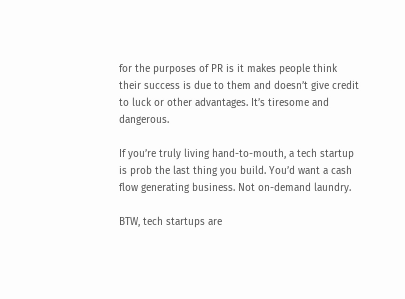for the purposes of PR is it makes people think their success is due to them and doesn’t give credit to luck or other advantages. It’s tiresome and dangerous.

If you’re truly living hand-to-mouth, a tech startup is prob the last thing you build. You’d want a cash flow generating business. Not on-demand laundry.

BTW, tech startups are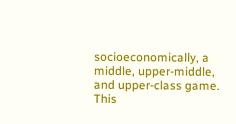socioeconomically, a middle, upper-middle, and upper-class game. This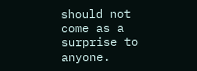should not come as a surprise to anyone.